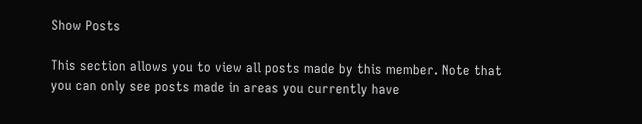Show Posts

This section allows you to view all posts made by this member. Note that you can only see posts made in areas you currently have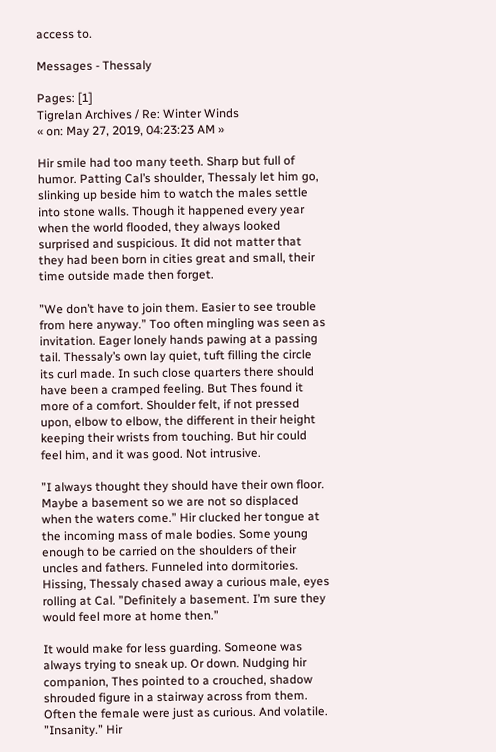access to.

Messages - Thessaly

Pages: [1]
Tigrelan Archives / Re: Winter Winds
« on: May 27, 2019, 04:23:23 AM »

Hir smile had too many teeth. Sharp but full of humor. Patting Cal’s shoulder, Thessaly let him go, slinking up beside him to watch the males settle into stone walls. Though it happened every year when the world flooded, they always looked surprised and suspicious. It did not matter that they had been born in cities great and small, their time outside made then forget.

”We don’t have to join them. Easier to see trouble from here anyway.” Too often mingling was seen as invitation. Eager lonely hands pawing at a passing tail. Thessaly’s own lay quiet, tuft filling the circle its curl made. In such close quarters there should have been a cramped feeling. But Thes found it more of a comfort. Shoulder felt, if not pressed upon, elbow to elbow, the different in their height keeping their wrists from touching. But hir could feel him, and it was good. Not intrusive.

”I always thought they should have their own floor. Maybe a basement so we are not so displaced when the waters come.” Hir clucked her tongue at the incoming mass of male bodies. Some young enough to be carried on the shoulders of their uncles and fathers. Funneled into dormitories. Hissing, Thessaly chased away a curious male, eyes rolling at Cal. ”Definitely a basement. I’m sure they would feel more at home then.”

It would make for less guarding. Someone was always trying to sneak up. Or down. Nudging hir companion, Thes pointed to a crouched, shadow shrouded figure in a stairway across from them. Often the female were just as curious. And volatile. ”Insanity.” Hir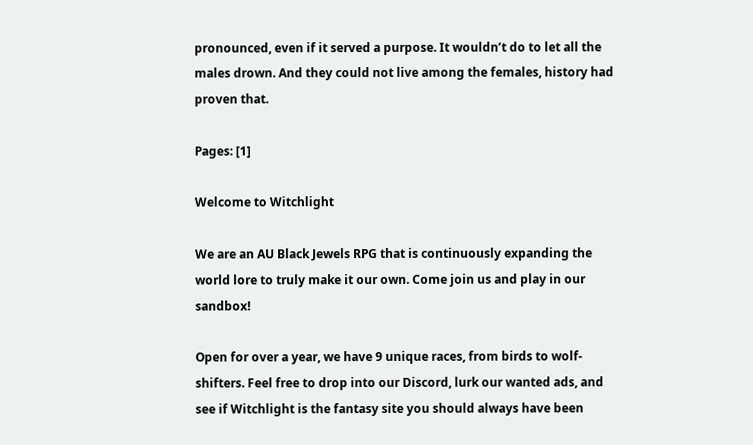pronounced, even if it served a purpose. It wouldn’t do to let all the males drown. And they could not live among the females, history had proven that.

Pages: [1]

Welcome to Witchlight

We are an AU Black Jewels RPG that is continuously expanding the world lore to truly make it our own. Come join us and play in our sandbox!

Open for over a year, we have 9 unique races, from birds to wolf-shifters. Feel free to drop into our Discord, lurk our wanted ads, and see if Witchlight is the fantasy site you should always have been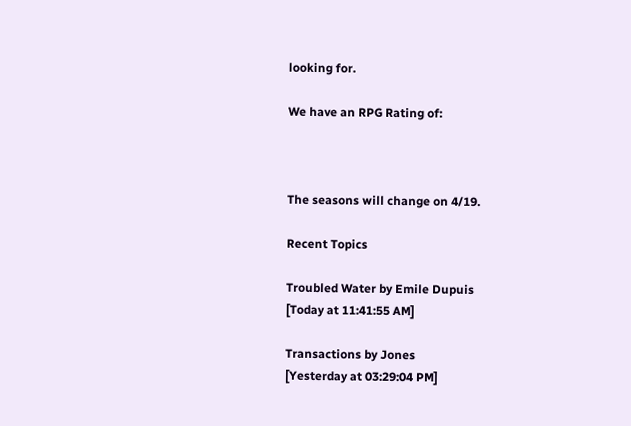looking for.

We have an RPG Rating of:



The seasons will change on 4/19.

Recent Topics

Troubled Water by Emile Dupuis
[Today at 11:41:55 AM]

Transactions by Jones
[Yesterday at 03:29:04 PM]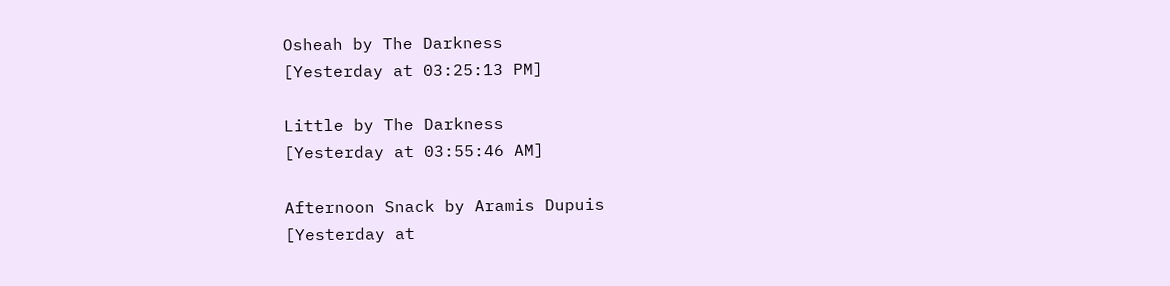Osheah by The Darkness
[Yesterday at 03:25:13 PM]

Little by The Darkness
[Yesterday at 03:55:46 AM]

Afternoon Snack by Aramis Dupuis
[Yesterday at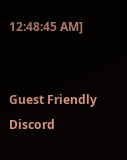12:48:45 AM]


Guest Friendly Discord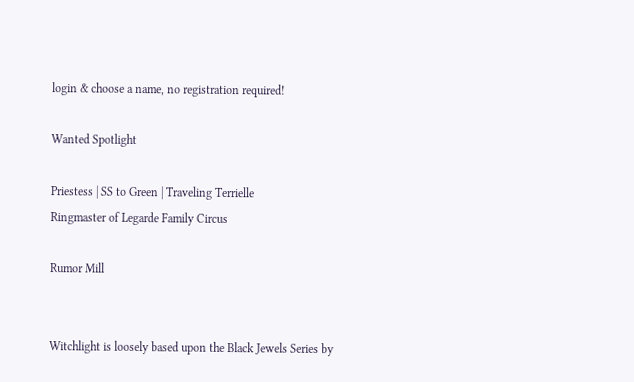login & choose a name, no registration required!

Wanted Spotlight

Priestess | SS to Green | Traveling Terrielle
Ringmaster of Legarde Family Circus

Rumor Mill


Witchlight is loosely based upon the Black Jewels Series by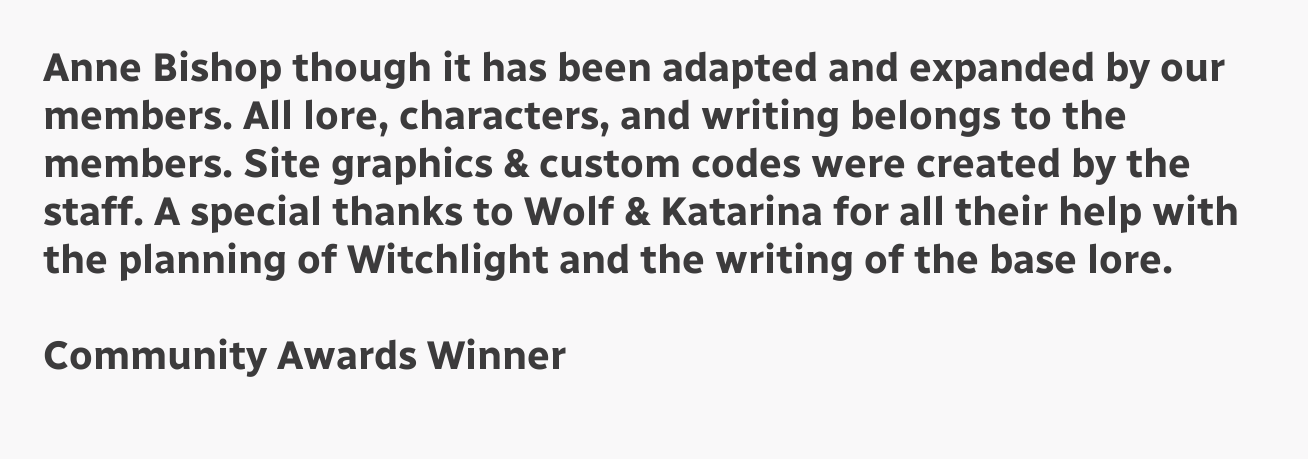Anne Bishop though it has been adapted and expanded by our members. All lore, characters, and writing belongs to the members. Site graphics & custom codes were created by the staff. A special thanks to Wolf & Katarina for all their help with the planning of Witchlight and the writing of the base lore.

Community Awards Winner